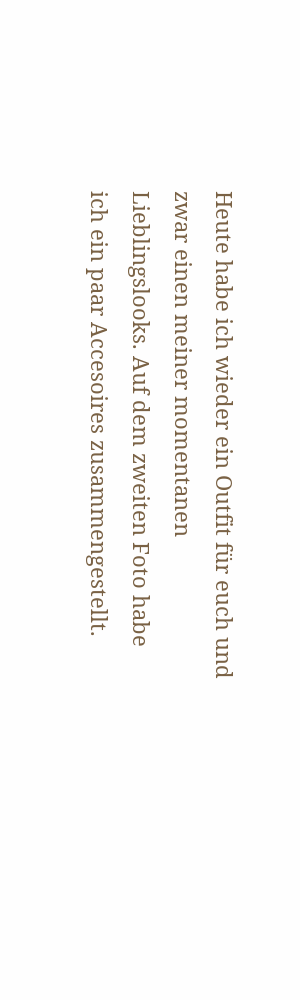Heute habe ich wieder ein Outfit für euch und zwar einen meiner momentanen Lieblingslooks. Auf dem zweiten Foto habe ich ein paar Accesoires zusammengestellt.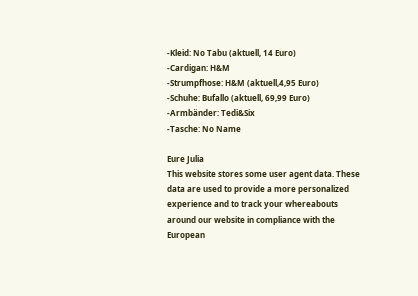-Kleid: No Tabu (aktuell, 14 Euro)
-Cardigan: H&M
-Strumpfhose: H&M (aktuell,4,95 Euro)
-Schuhe: Bufallo (aktuell, 69,99 Euro)
-Armbänder: Tedi&Six
-Tasche: No Name

Eure Julia
This website stores some user agent data. These data are used to provide a more personalized experience and to track your whereabouts around our website in compliance with the European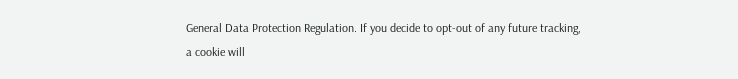General Data Protection Regulation. If you decide to opt-out of any future tracking, a cookie will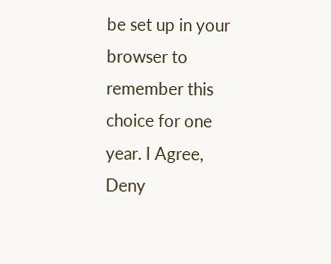be set up in your browser to remember this choice for one year. I Agree, Deny